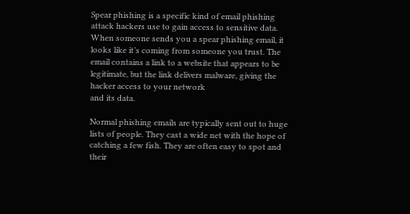Spear phishing is a specific kind of email phishing attack hackers use to gain access to sensitive data. When someone sends you a spear phishing email, it looks like it’s coming from someone you trust. The email contains a link to a website that appears to be legitimate, but the link delivers malware, giving the hacker access to your network
and its data.

Normal phishing emails are typically sent out to huge lists of people. They cast a wide net with the hope of catching a few fish. They are often easy to spot and their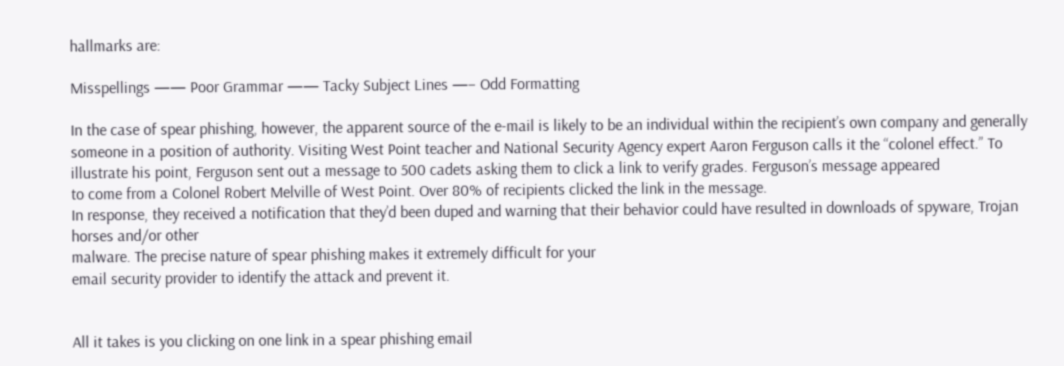hallmarks are:

Misspellings —— Poor Grammar —— Tacky Subject Lines —– Odd Formatting

In the case of spear phishing, however, the apparent source of the e-mail is likely to be an individual within the recipient’s own company and generally someone in a position of authority. Visiting West Point teacher and National Security Agency expert Aaron Ferguson calls it the “colonel effect.” To illustrate his point, Ferguson sent out a message to 500 cadets asking them to click a link to verify grades. Ferguson’s message appeared
to come from a Colonel Robert Melville of West Point. Over 80% of recipients clicked the link in the message.
In response, they received a notification that they’d been duped and warning that their behavior could have resulted in downloads of spyware, Trojan horses and/or other
malware. The precise nature of spear phishing makes it extremely difficult for your
email security provider to identify the attack and prevent it.


All it takes is you clicking on one link in a spear phishing email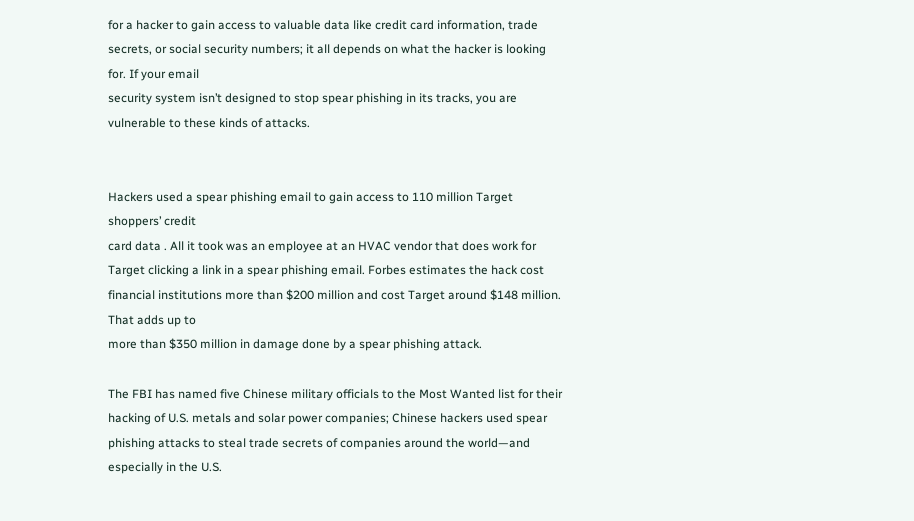for a hacker to gain access to valuable data like credit card information, trade secrets, or social security numbers; it all depends on what the hacker is looking for. If your email
security system isn’t designed to stop spear phishing in its tracks, you are vulnerable to these kinds of attacks.


Hackers used a spear phishing email to gain access to 110 million Target shoppers’ credit
card data . All it took was an employee at an HVAC vendor that does work for Target clicking a link in a spear phishing email. Forbes estimates the hack cost financial institutions more than $200 million and cost Target around $148 million. That adds up to
more than $350 million in damage done by a spear phishing attack.

The FBI has named five Chinese military officials to the Most Wanted list for their
hacking of U.S. metals and solar power companies; Chinese hackers used spear phishing attacks to steal trade secrets of companies around the world—and especially in the U.S.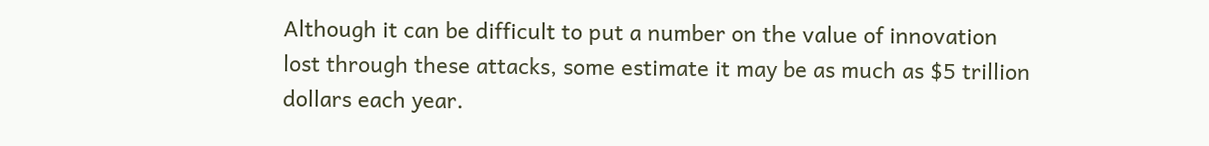Although it can be difficult to put a number on the value of innovation lost through these attacks, some estimate it may be as much as $5 trillion dollars each year.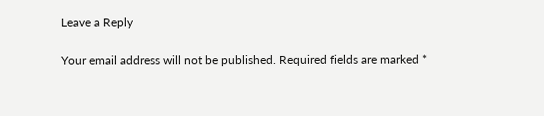Leave a Reply

Your email address will not be published. Required fields are marked *